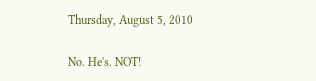Thursday, August 5, 2010

No. He's. NOT!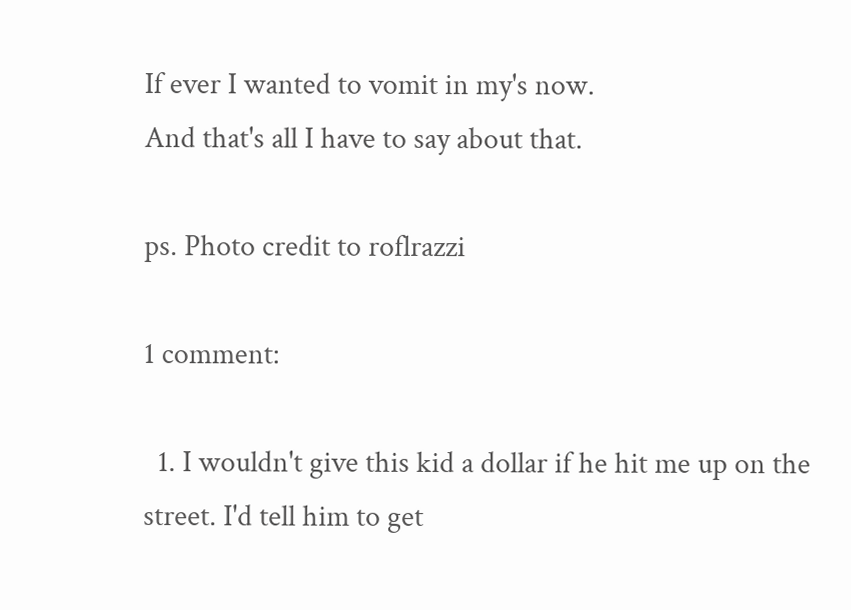If ever I wanted to vomit in my's now.
And that's all I have to say about that.

ps. Photo credit to roflrazzi

1 comment:

  1. I wouldn't give this kid a dollar if he hit me up on the street. I'd tell him to get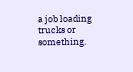a job loading trucks or something.